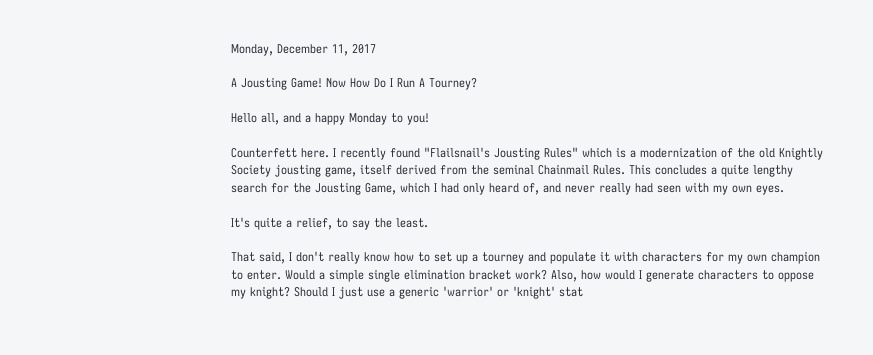Monday, December 11, 2017

A Jousting Game! Now How Do I Run A Tourney?

Hello all, and a happy Monday to you!

Counterfett here. I recently found "Flailsnail's Jousting Rules" which is a modernization of the old Knightly Society jousting game, itself derived from the seminal Chainmail Rules. This concludes a quite lengthy search for the Jousting Game, which I had only heard of, and never really had seen with my own eyes.

It's quite a relief, to say the least.

That said, I don't really know how to set up a tourney and populate it with characters for my own champion to enter. Would a simple single elimination bracket work? Also, how would I generate characters to oppose my knight? Should I just use a generic 'warrior' or 'knight' stat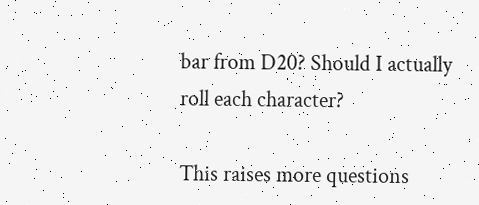bar from D20? Should I actually roll each character?

This raises more questions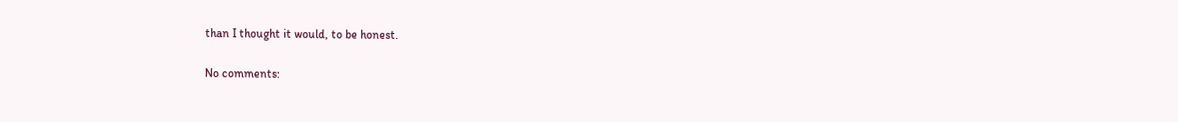than I thought it would, to be honest.

No comments: